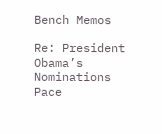Bench Memos

Re: President Obama’s Nominations Pace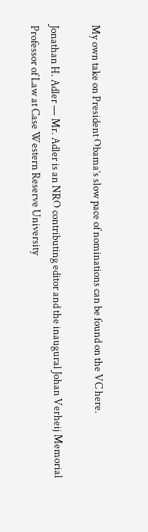My own take on President Obama’s slow pace of nominations can be found on the VC here.

Jonathan H. Adler — Mr. Adler is an NRO contributing editor and the inaugural Johan Verheij Memorial Professor of Law at Case Western Reserve University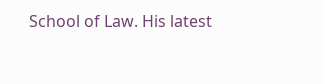School of Law. His latest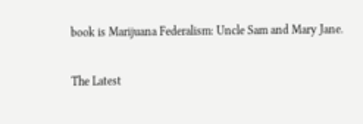book is Marijuana Federalism: Uncle Sam and Mary Jane.

The Latest